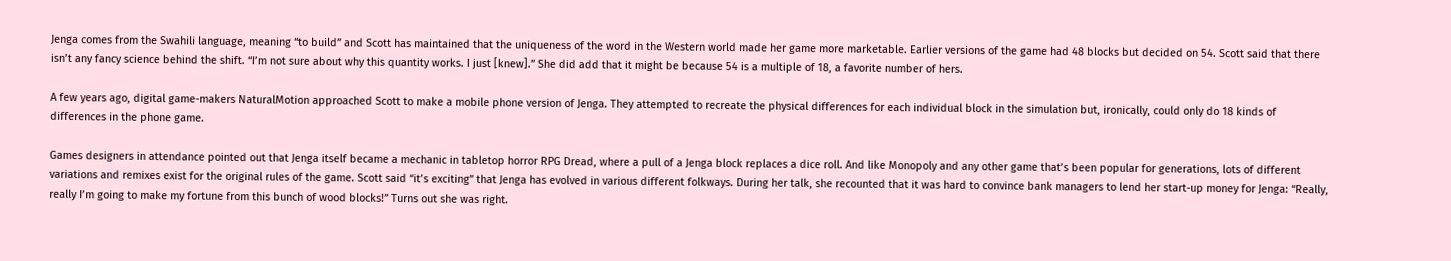Jenga comes from the Swahili language, meaning “to build” and Scott has maintained that the uniqueness of the word in the Western world made her game more marketable. Earlier versions of the game had 48 blocks but decided on 54. Scott said that there isn’t any fancy science behind the shift. “I’m not sure about why this quantity works. I just [knew].” She did add that it might be because 54 is a multiple of 18, a favorite number of hers.

A few years ago, digital game-makers NaturalMotion approached Scott to make a mobile phone version of Jenga. They attempted to recreate the physical differences for each individual block in the simulation but, ironically, could only do 18 kinds of differences in the phone game.

Games designers in attendance pointed out that Jenga itself became a mechanic in tabletop horror RPG Dread, where a pull of a Jenga block replaces a dice roll. And like Monopoly and any other game that’s been popular for generations, lots of different variations and remixes exist for the original rules of the game. Scott said “it’s exciting” that Jenga has evolved in various different folkways. During her talk, she recounted that it was hard to convince bank managers to lend her start-up money for Jenga: “Really, really I’m going to make my fortune from this bunch of wood blocks!” Turns out she was right.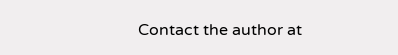Contact the author at